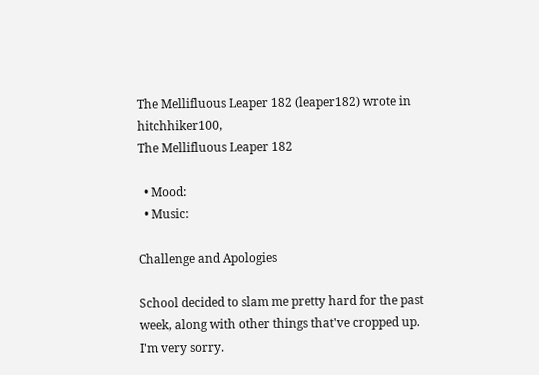The Mellifluous Leaper 182 (leaper182) wrote in hitchhiker100,
The Mellifluous Leaper 182

  • Mood:
  • Music:

Challenge and Apologies

School decided to slam me pretty hard for the past week, along with other things that've cropped up. I'm very sorry.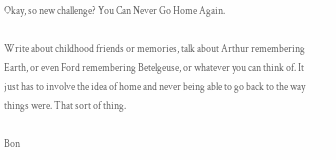Okay, so new challenge? You Can Never Go Home Again.

Write about childhood friends or memories, talk about Arthur remembering Earth, or even Ford remembering Betelgeuse, or whatever you can think of. It just has to involve the idea of home and never being able to go back to the way things were. That sort of thing.

Bon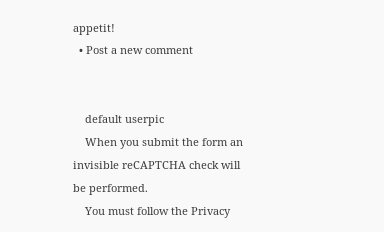appetit!
  • Post a new comment


    default userpic
    When you submit the form an invisible reCAPTCHA check will be performed.
    You must follow the Privacy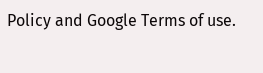Policy and Google Terms of use.